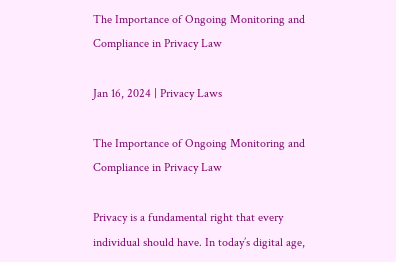The Importance of Ongoing Monitoring and Compliance in Privacy Law

Jan 16, 2024 | Privacy Laws

The Importance of Ongoing Monitoring and Compliance in Privacy Law

Privacy is a fundamental right that every individual should have. In today’s digital age,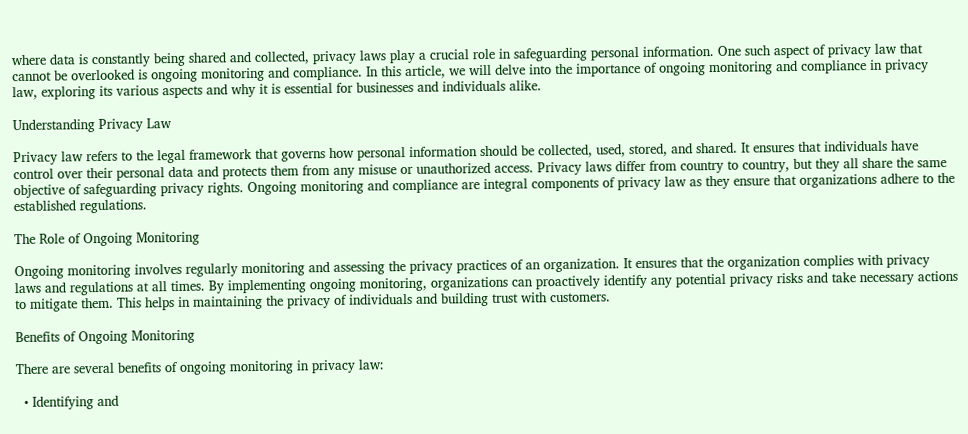where data is constantly being shared and collected, privacy laws play a crucial role in safeguarding personal information. One such aspect of privacy law that cannot be overlooked is ongoing monitoring and compliance. In this article, we will delve into the importance of ongoing monitoring and compliance in privacy law, exploring its various aspects and why it is essential for businesses and individuals alike.

Understanding Privacy Law

Privacy law refers to the legal framework that governs how personal information should be collected, used, stored, and shared. It ensures that individuals have control over their personal data and protects them from any misuse or unauthorized access. Privacy laws differ from country to country, but they all share the same objective of safeguarding privacy rights. Ongoing monitoring and compliance are integral components of privacy law as they ensure that organizations adhere to the established regulations.

The Role of Ongoing Monitoring

Ongoing monitoring involves regularly monitoring and assessing the privacy practices of an organization. It ensures that the organization complies with privacy laws and regulations at all times. By implementing ongoing monitoring, organizations can proactively identify any potential privacy risks and take necessary actions to mitigate them. This helps in maintaining the privacy of individuals and building trust with customers.

Benefits of Ongoing Monitoring

There are several benefits of ongoing monitoring in privacy law:

  • Identifying and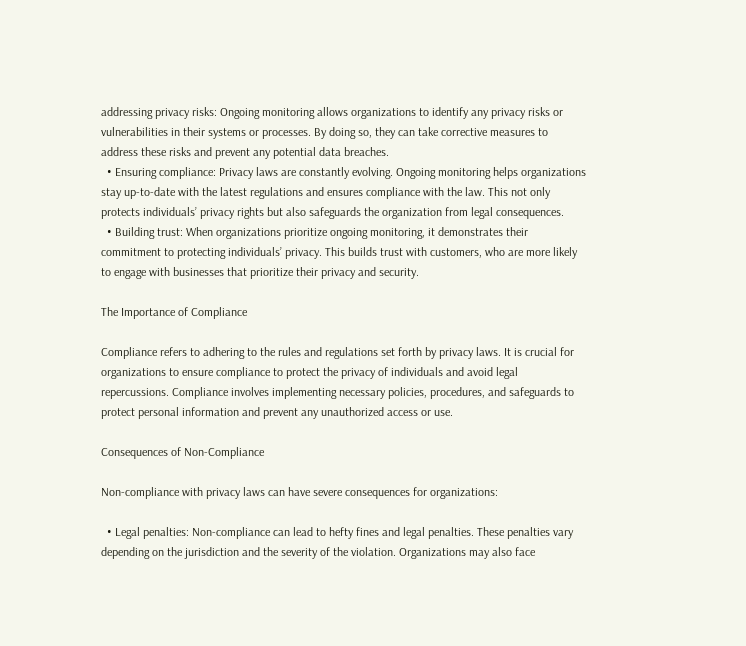addressing privacy risks: Ongoing monitoring allows organizations to identify any privacy risks or vulnerabilities in their systems or processes. By doing so, they can take corrective measures to address these risks and prevent any potential data breaches.
  • Ensuring compliance: Privacy laws are constantly evolving. Ongoing monitoring helps organizations stay up-to-date with the latest regulations and ensures compliance with the law. This not only protects individuals’ privacy rights but also safeguards the organization from legal consequences.
  • Building trust: When organizations prioritize ongoing monitoring, it demonstrates their commitment to protecting individuals’ privacy. This builds trust with customers, who are more likely to engage with businesses that prioritize their privacy and security.

The Importance of Compliance

Compliance refers to adhering to the rules and regulations set forth by privacy laws. It is crucial for organizations to ensure compliance to protect the privacy of individuals and avoid legal repercussions. Compliance involves implementing necessary policies, procedures, and safeguards to protect personal information and prevent any unauthorized access or use.

Consequences of Non-Compliance

Non-compliance with privacy laws can have severe consequences for organizations:

  • Legal penalties: Non-compliance can lead to hefty fines and legal penalties. These penalties vary depending on the jurisdiction and the severity of the violation. Organizations may also face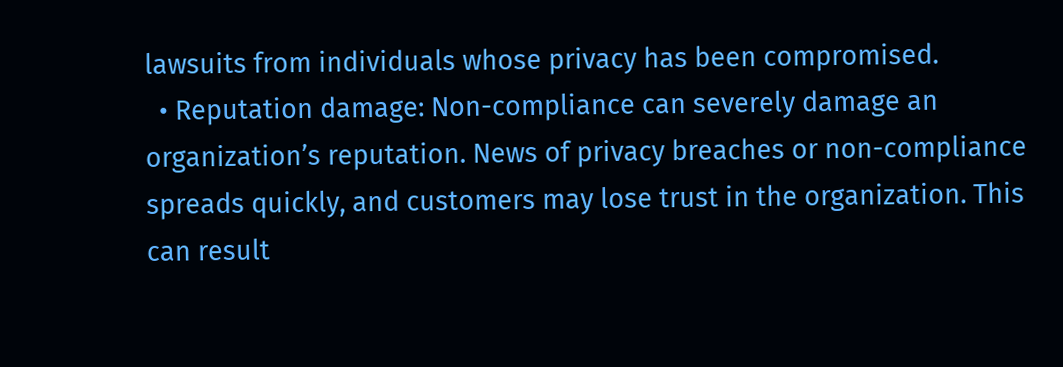lawsuits from individuals whose privacy has been compromised.
  • Reputation damage: Non-compliance can severely damage an organization’s reputation. News of privacy breaches or non-compliance spreads quickly, and customers may lose trust in the organization. This can result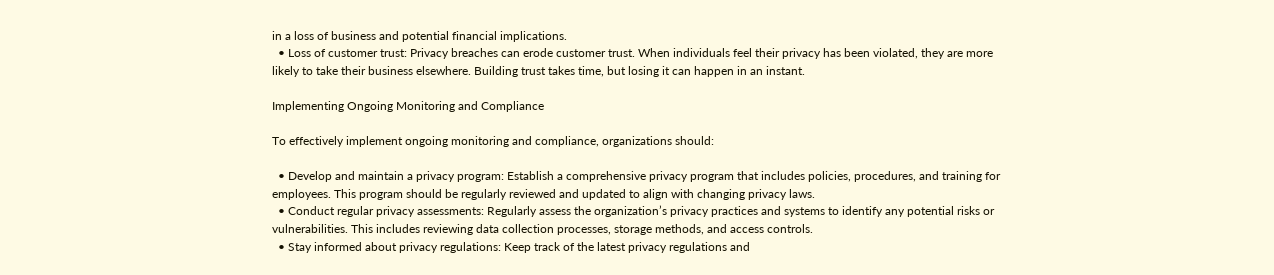in a loss of business and potential financial implications.
  • Loss of customer trust: Privacy breaches can erode customer trust. When individuals feel their privacy has been violated, they are more likely to take their business elsewhere. Building trust takes time, but losing it can happen in an instant.

Implementing Ongoing Monitoring and Compliance

To effectively implement ongoing monitoring and compliance, organizations should:

  • Develop and maintain a privacy program: Establish a comprehensive privacy program that includes policies, procedures, and training for employees. This program should be regularly reviewed and updated to align with changing privacy laws.
  • Conduct regular privacy assessments: Regularly assess the organization’s privacy practices and systems to identify any potential risks or vulnerabilities. This includes reviewing data collection processes, storage methods, and access controls.
  • Stay informed about privacy regulations: Keep track of the latest privacy regulations and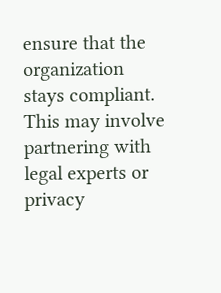ensure that the organization stays compliant. This may involve partnering with legal experts or privacy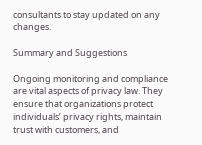consultants to stay updated on any changes.

Summary and Suggestions

Ongoing monitoring and compliance are vital aspects of privacy law. They ensure that organizations protect individuals’ privacy rights, maintain trust with customers, and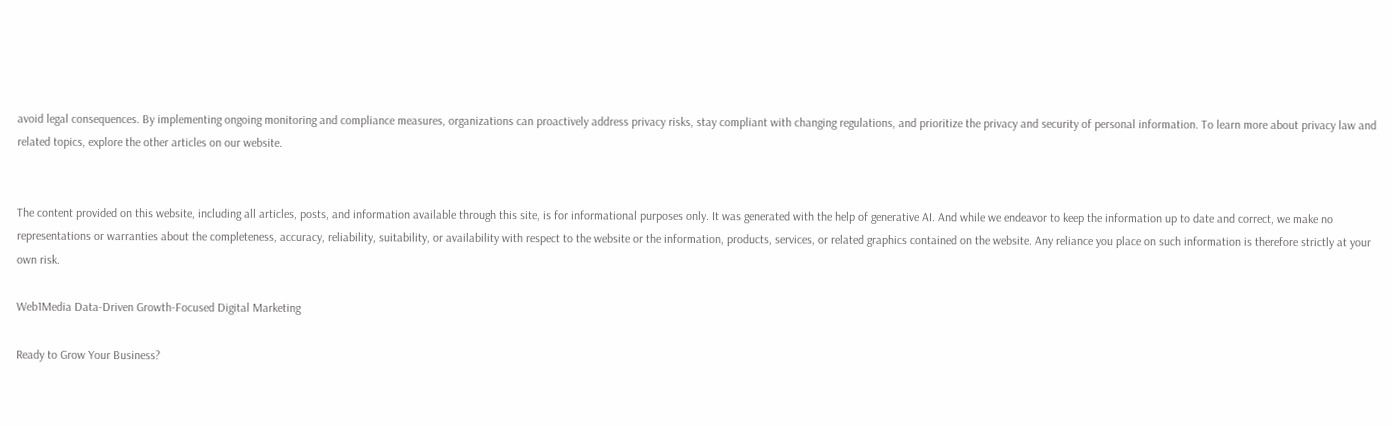avoid legal consequences. By implementing ongoing monitoring and compliance measures, organizations can proactively address privacy risks, stay compliant with changing regulations, and prioritize the privacy and security of personal information. To learn more about privacy law and related topics, explore the other articles on our website.


The content provided on this website, including all articles, posts, and information available through this site, is for informational purposes only. It was generated with the help of generative AI. And while we endeavor to keep the information up to date and correct, we make no representations or warranties about the completeness, accuracy, reliability, suitability, or availability with respect to the website or the information, products, services, or related graphics contained on the website. Any reliance you place on such information is therefore strictly at your own risk.

Web1Media Data-Driven Growth-Focused Digital Marketing

Ready to Grow Your Business?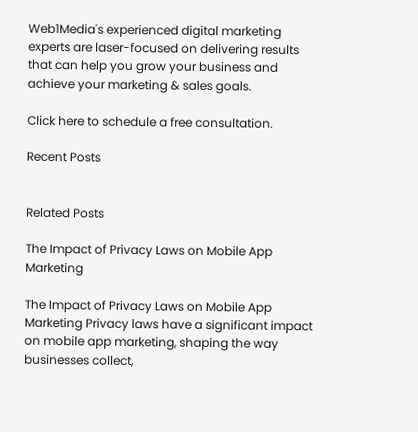Web1Media's experienced digital marketing experts are laser-focused on delivering results that can help you grow your business and achieve your marketing & sales goals.

Click here to schedule a free consultation.

Recent Posts


Related Posts

The Impact of Privacy Laws on Mobile App Marketing

The Impact of Privacy Laws on Mobile App Marketing Privacy laws have a significant impact on mobile app marketing, shaping the way businesses collect,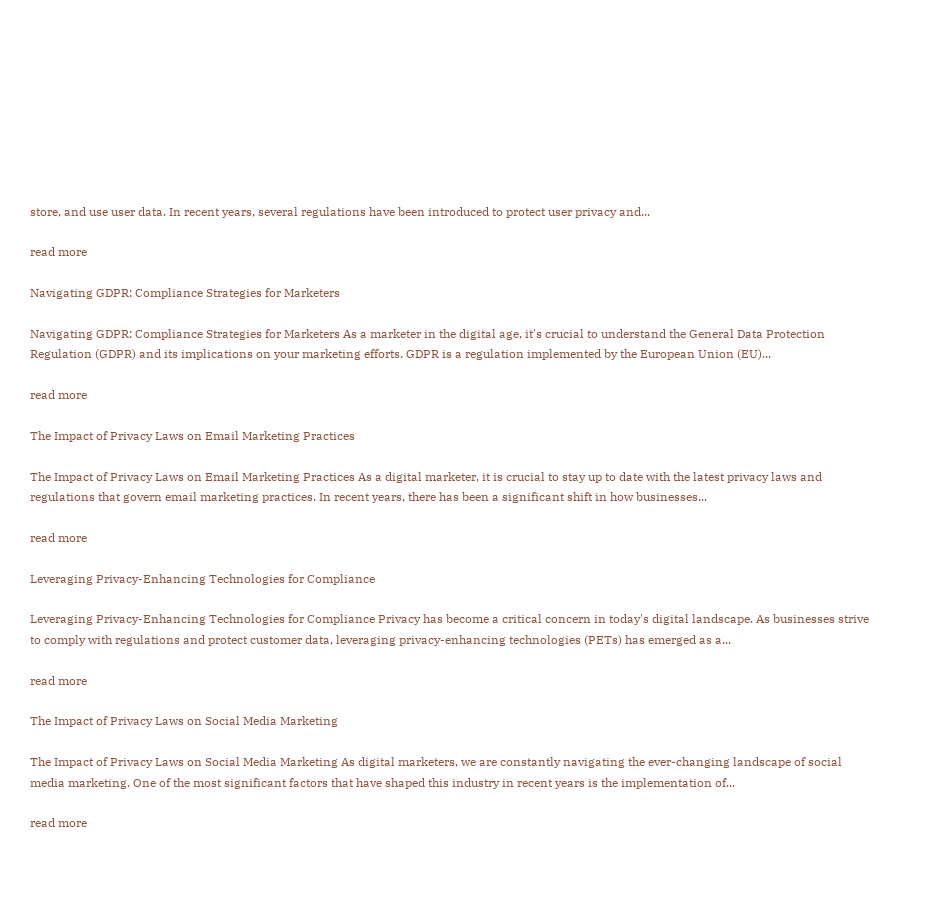store, and use user data. In recent years, several regulations have been introduced to protect user privacy and...

read more

Navigating GDPR: Compliance Strategies for Marketers

Navigating GDPR: Compliance Strategies for Marketers As a marketer in the digital age, it's crucial to understand the General Data Protection Regulation (GDPR) and its implications on your marketing efforts. GDPR is a regulation implemented by the European Union (EU)...

read more

The Impact of Privacy Laws on Email Marketing Practices

The Impact of Privacy Laws on Email Marketing Practices As a digital marketer, it is crucial to stay up to date with the latest privacy laws and regulations that govern email marketing practices. In recent years, there has been a significant shift in how businesses...

read more

Leveraging Privacy-Enhancing Technologies for Compliance

Leveraging Privacy-Enhancing Technologies for Compliance Privacy has become a critical concern in today's digital landscape. As businesses strive to comply with regulations and protect customer data, leveraging privacy-enhancing technologies (PETs) has emerged as a...

read more

The Impact of Privacy Laws on Social Media Marketing

The Impact of Privacy Laws on Social Media Marketing As digital marketers, we are constantly navigating the ever-changing landscape of social media marketing. One of the most significant factors that have shaped this industry in recent years is the implementation of...

read more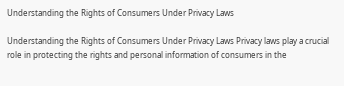Understanding the Rights of Consumers Under Privacy Laws

Understanding the Rights of Consumers Under Privacy Laws Privacy laws play a crucial role in protecting the rights and personal information of consumers in the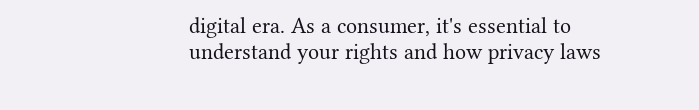digital era. As a consumer, it's essential to understand your rights and how privacy laws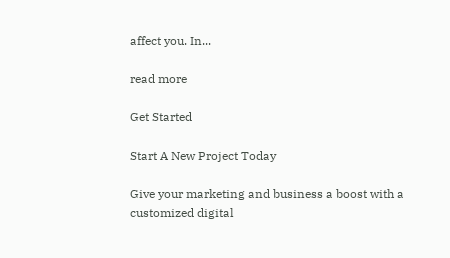affect you. In...

read more

Get Started

Start A New Project Today

Give your marketing and business a boost with a customized digital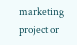marketing project or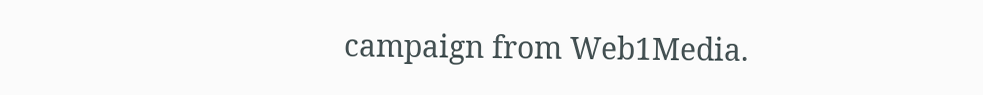campaign from Web1Media.